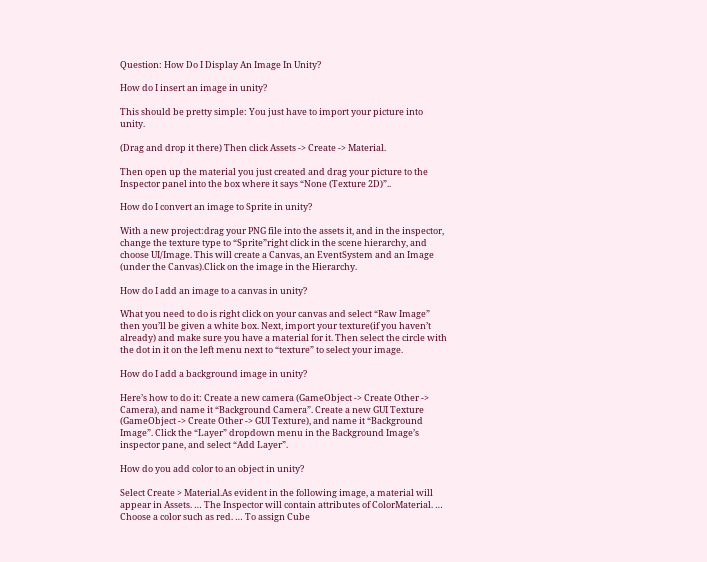Question: How Do I Display An Image In Unity?

How do I insert an image in unity?

This should be pretty simple: You just have to import your picture into unity.

(Drag and drop it there) Then click Assets -> Create -> Material.

Then open up the material you just created and drag your picture to the Inspector panel into the box where it says “None (Texture 2D)”..

How do I convert an image to Sprite in unity?

With a new project:drag your PNG file into the assets it, and in the inspector, change the texture type to “Sprite”right click in the scene hierarchy, and choose UI/Image. This will create a Canvas, an EventSystem and an Image (under the Canvas).Click on the image in the Hierarchy.

How do I add an image to a canvas in unity?

What you need to do is right click on your canvas and select “Raw Image” then you’ll be given a white box. Next, import your texture(if you haven’t already) and make sure you have a material for it. Then select the circle with the dot in it on the left menu next to “texture” to select your image.

How do I add a background image in unity?

Here’s how to do it: Create a new camera (GameObject -> Create Other -> Camera), and name it “Background Camera”. Create a new GUI Texture (GameObject -> Create Other -> GUI Texture), and name it “Background Image”. Click the “Layer” dropdown menu in the Background Image’s inspector pane, and select “Add Layer”.

How do you add color to an object in unity?

Select Create > Material.As evident in the following image, a material will appear in Assets. … The Inspector will contain attributes of ColorMaterial. … Choose a color such as red. … To assign Cube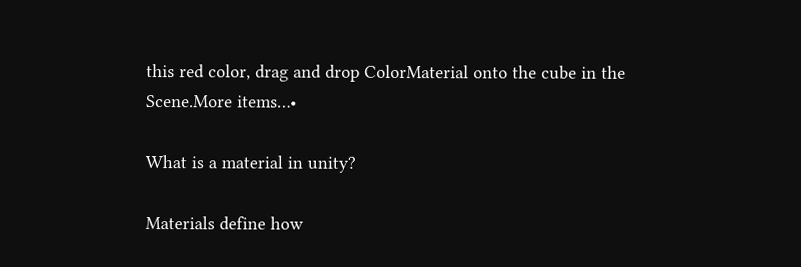this red color, drag and drop ColorMaterial onto the cube in the Scene.More items…•

What is a material in unity?

Materials define how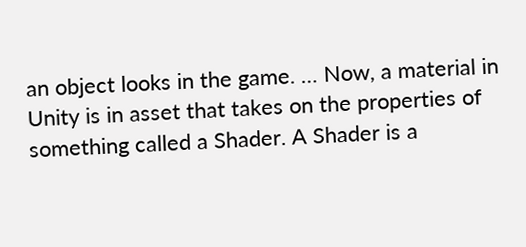an object looks in the game. … Now, a material in Unity is in asset that takes on the properties of something called a Shader. A Shader is a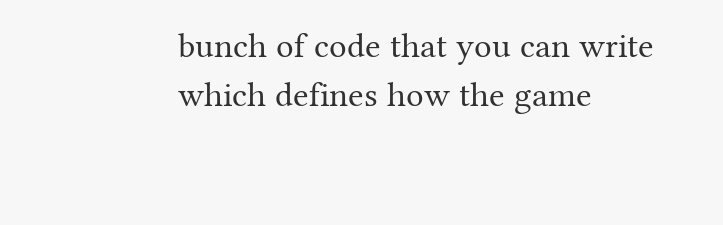bunch of code that you can write which defines how the game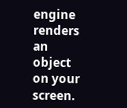engine renders an object on your screen.